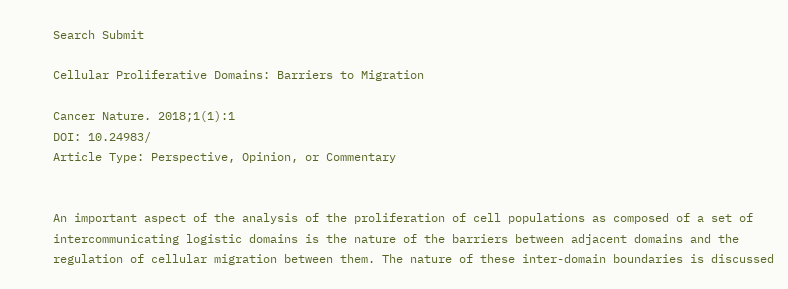Search Submit

Cellular Proliferative Domains: Barriers to Migration

Cancer Nature. 2018;1(1):1
DOI: 10.24983/
Article Type: Perspective, Opinion, or Commentary


An important aspect of the analysis of the proliferation of cell populations as composed of a set of intercommunicating logistic domains is the nature of the barriers between adjacent domains and the regulation of cellular migration between them. The nature of these inter-domain boundaries is discussed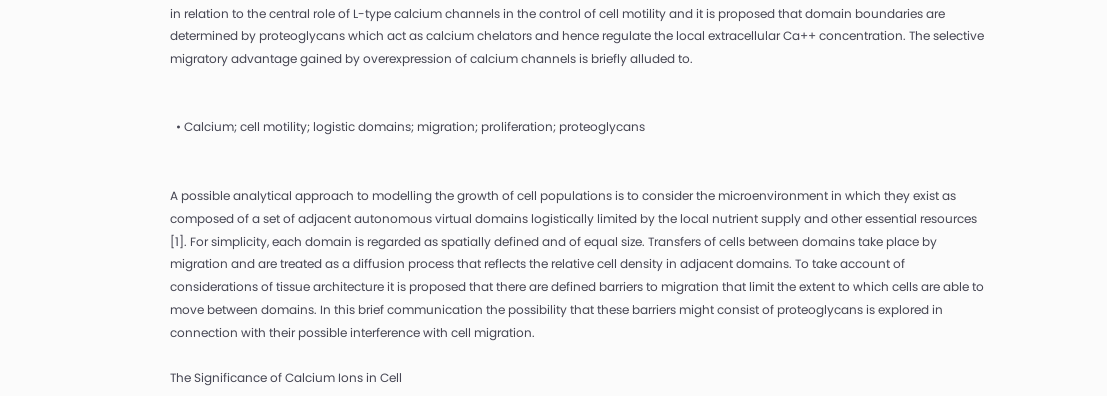in relation to the central role of L-type calcium channels in the control of cell motility and it is proposed that domain boundaries are determined by proteoglycans which act as calcium chelators and hence regulate the local extracellular Ca++ concentration. The selective migratory advantage gained by overexpression of calcium channels is briefly alluded to.


  • Calcium; cell motility; logistic domains; migration; proliferation; proteoglycans


A possible analytical approach to modelling the growth of cell populations is to consider the microenvironment in which they exist as composed of a set of adjacent autonomous virtual domains logistically limited by the local nutrient supply and other essential resources [1]. For simplicity, each domain is regarded as spatially defined and of equal size. Transfers of cells between domains take place by migration and are treated as a diffusion process that reflects the relative cell density in adjacent domains. To take account of considerations of tissue architecture it is proposed that there are defined barriers to migration that limit the extent to which cells are able to move between domains. In this brief communication the possibility that these barriers might consist of proteoglycans is explored in connection with their possible interference with cell migration.

The Significance of Calcium Ions in Cell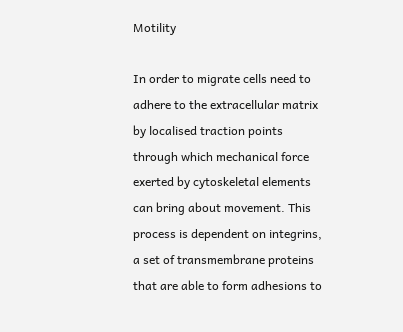Motility

In order to migrate cells need to adhere to the extracellular matrix by localised traction points through which mechanical force exerted by cytoskeletal elements can bring about movement. This process is dependent on integrins, a set of transmembrane proteins that are able to form adhesions to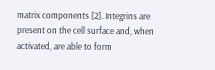matrix components [2]. Integrins are present on the cell surface and, when activated, are able to form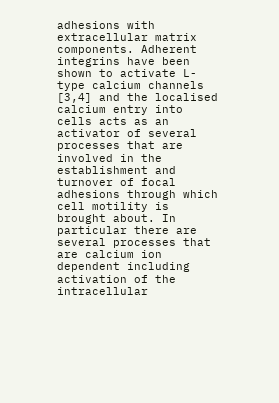adhesions with extracellular matrix components. Adherent integrins have been shown to activate L-type calcium channels [3,4] and the localised calcium entry into cells acts as an activator of several processes that are involved in the establishment and turnover of focal adhesions through which cell motility is brought about. In particular there are several processes that are calcium ion dependent including activation of the intracellular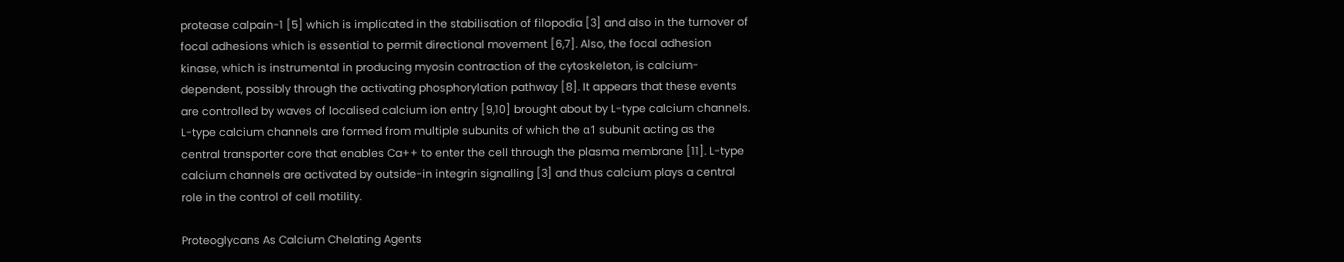protease calpain-1 [5] which is implicated in the stabilisation of filopodia [3] and also in the turnover of focal adhesions which is essential to permit directional movement [6,7]. Also, the focal adhesion kinase, which is instrumental in producing myosin contraction of the cytoskeleton, is calcium-dependent, possibly through the activating phosphorylation pathway [8]. It appears that these events are controlled by waves of localised calcium ion entry [9,10] brought about by L-type calcium channels. L-type calcium channels are formed from multiple subunits of which the α1 subunit acting as the central transporter core that enables Ca++ to enter the cell through the plasma membrane [11]. L-type calcium channels are activated by outside-in integrin signalling [3] and thus calcium plays a central role in the control of cell motility.

Proteoglycans As Calcium Chelating Agents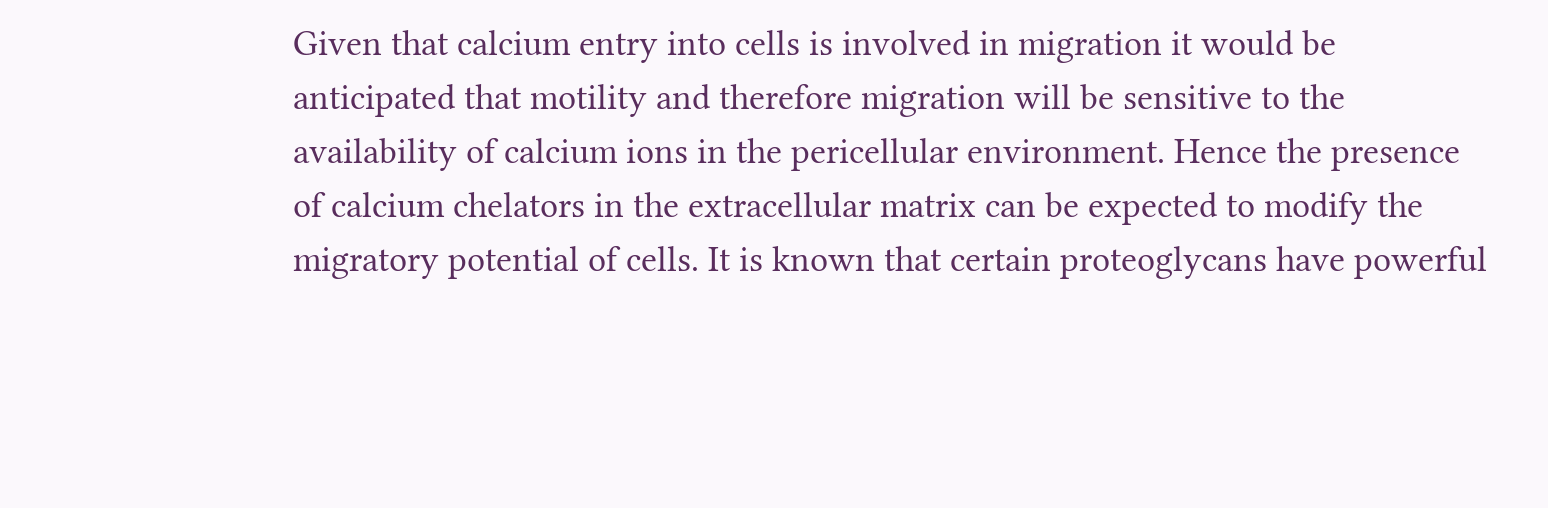Given that calcium entry into cells is involved in migration it would be anticipated that motility and therefore migration will be sensitive to the availability of calcium ions in the pericellular environment. Hence the presence of calcium chelators in the extracellular matrix can be expected to modify the migratory potential of cells. It is known that certain proteoglycans have powerful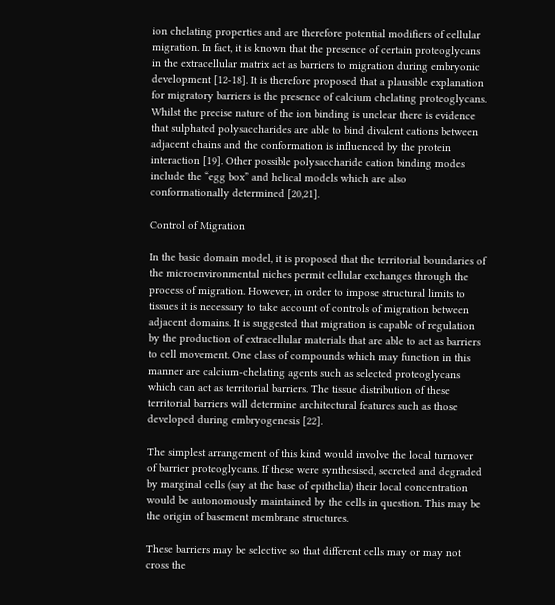ion chelating properties and are therefore potential modifiers of cellular migration. In fact, it is known that the presence of certain proteoglycans in the extracellular matrix act as barriers to migration during embryonic development [12-18]. It is therefore proposed that a plausible explanation for migratory barriers is the presence of calcium chelating proteoglycans. Whilst the precise nature of the ion binding is unclear there is evidence that sulphated polysaccharides are able to bind divalent cations between adjacent chains and the conformation is influenced by the protein interaction [19]. Other possible polysaccharide cation binding modes include the “egg box” and helical models which are also conformationally determined [20,21].

Control of Migration

In the basic domain model, it is proposed that the territorial boundaries of the microenvironmental niches permit cellular exchanges through the process of migration. However, in order to impose structural limits to tissues it is necessary to take account of controls of migration between adjacent domains. It is suggested that migration is capable of regulation by the production of extracellular materials that are able to act as barriers to cell movement. One class of compounds which may function in this manner are calcium-chelating agents such as selected proteoglycans which can act as territorial barriers. The tissue distribution of these territorial barriers will determine architectural features such as those developed during embryogenesis [22].

The simplest arrangement of this kind would involve the local turnover of barrier proteoglycans. If these were synthesised, secreted and degraded by marginal cells (say at the base of epithelia) their local concentration would be autonomously maintained by the cells in question. This may be the origin of basement membrane structures.

These barriers may be selective so that different cells may or may not cross the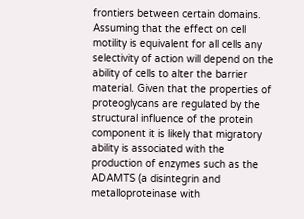frontiers between certain domains. Assuming that the effect on cell motility is equivalent for all cells any selectivity of action will depend on the ability of cells to alter the barrier material. Given that the properties of proteoglycans are regulated by the structural influence of the protein component it is likely that migratory ability is associated with the production of enzymes such as the ADAMTS (a disintegrin and metalloproteinase with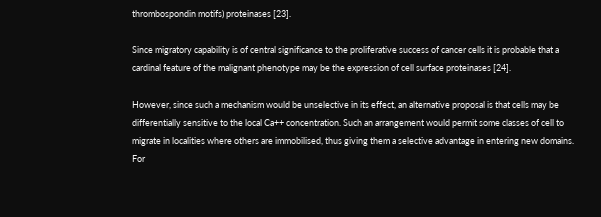thrombospondin motifs) proteinases [23].

Since migratory capability is of central significance to the proliferative success of cancer cells it is probable that a cardinal feature of the malignant phenotype may be the expression of cell surface proteinases [24].

However, since such a mechanism would be unselective in its effect, an alternative proposal is that cells may be differentially sensitive to the local Ca++ concentration. Such an arrangement would permit some classes of cell to migrate in localities where others are immobilised, thus giving them a selective advantage in entering new domains. For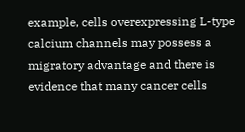example, cells overexpressing L-type calcium channels may possess a migratory advantage and there is evidence that many cancer cells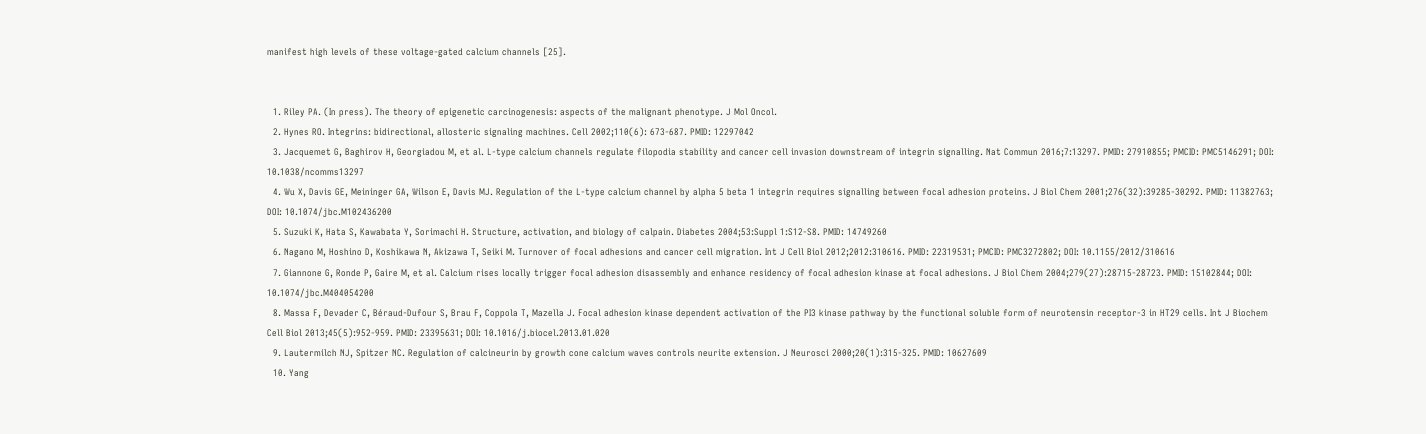manifest high levels of these voltage-gated calcium channels [25].


  1. Riley PA. (In press). The theory of epigenetic carcinogenesis: aspects of the malignant phenotype. J Mol Oncol.
  2. Hynes RO. Integrins: bidirectional, allosteric signaling machines. Cell 2002;110(6): 673-687. PMID: 12297042
  3. Jacquemet G, Baghirov H, Georgiadou M, et al. L-type calcium channels regulate filopodia stability and cancer cell invasion downstream of integrin signalling. Nat Commun 2016;7:13297. PMID: 27910855; PMCID: PMC5146291; DOI: 10.1038/ncomms13297
  4. Wu X, Davis GE, Meininger GA, Wilson E, Davis MJ. Regulation of the L-type calcium channel by alpha 5 beta 1 integrin requires signalling between focal adhesion proteins. J Biol Chem 2001;276(32):39285-30292. PMID: 11382763; DOI: 10.1074/jbc.M102436200
  5. Suzuki K, Hata S, Kawabata Y, Sorimachi H. Structure, activation, and biology of calpain. Diabetes 2004;53:Suppl 1:S12-S8. PMID: 14749260
  6. Nagano M, Hoshino D, Koshikawa N, Akizawa T, Seiki M. Turnover of focal adhesions and cancer cell migration. Int J Cell Biol 2012;2012:310616. PMID: 22319531; PMCID: PMC3272802; DOI: 10.1155/2012/310616
  7. Giannone G, Ronde P, Gaire M, et al. Calcium rises locally trigger focal adhesion disassembly and enhance residency of focal adhesion kinase at focal adhesions. J Biol Chem 2004;279(27):28715-28723. PMID: 15102844; DOI: 10.1074/jbc.M404054200
  8. Massa F, Devader C, Béraud-Dufour S, Brau F, Coppola T, Mazella J. Focal adhesion kinase dependent activation of the PI3 kinase pathway by the functional soluble form of neurotensin receptor-3 in HT29 cells. Int J Biochem Cell Biol 2013;45(5):952-959. PMID: 23395631; DOI: 10.1016/j.biocel.2013.01.020
  9. Lautermilch NJ, Spitzer NC. Regulation of calcineurin by growth cone calcium waves controls neurite extension. J Neurosci 2000;20(1):315-325. PMID: 10627609
  10. Yang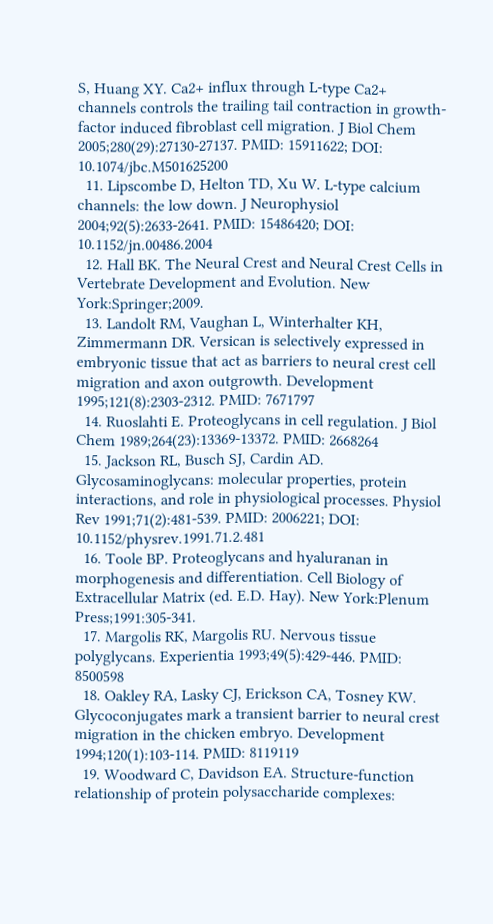S, Huang XY. Ca2+ influx through L-type Ca2+ channels controls the trailing tail contraction in growth-factor induced fibroblast cell migration. J Biol Chem 2005;280(29):27130-27137. PMID: 15911622; DOI: 10.1074/jbc.M501625200
  11. Lipscombe D, Helton TD, Xu W. L-type calcium channels: the low down. J Neurophysiol 2004;92(5):2633-2641. PMID: 15486420; DOI: 10.1152/jn.00486.2004
  12. Hall BK. The Neural Crest and Neural Crest Cells in Vertebrate Development and Evolution. New York:Springer;2009.
  13. Landolt RM, Vaughan L, Winterhalter KH, Zimmermann DR. Versican is selectively expressed in embryonic tissue that act as barriers to neural crest cell migration and axon outgrowth. Development 1995;121(8):2303-2312. PMID: 7671797
  14. Ruoslahti E. Proteoglycans in cell regulation. J Biol Chem 1989;264(23):13369-13372. PMID: 2668264
  15. Jackson RL, Busch SJ, Cardin AD. Glycosaminoglycans: molecular properties, protein interactions, and role in physiological processes. Physiol Rev 1991;71(2):481-539. PMID: 2006221; DOI: 10.1152/physrev.1991.71.2.481
  16. Toole BP. Proteoglycans and hyaluranan in morphogenesis and differentiation. Cell Biology of Extracellular Matrix (ed. E.D. Hay). New York:Plenum Press;1991:305-341.
  17. Margolis RK, Margolis RU. Nervous tissue polyglycans. Experientia 1993;49(5):429-446. PMID: 8500598
  18. Oakley RA, Lasky CJ, Erickson CA, Tosney KW. Glycoconjugates mark a transient barrier to neural crest migration in the chicken embryo. Development 1994;120(1):103-114. PMID: 8119119
  19. Woodward C, Davidson EA. Structure-function relationship of protein polysaccharide complexes: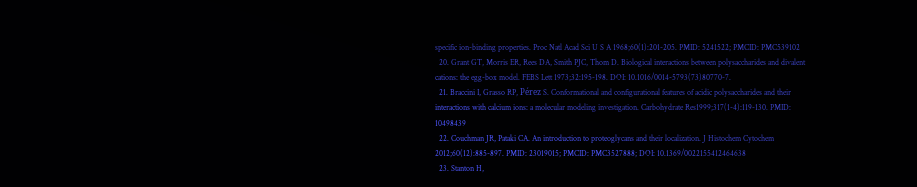specific ion-binding properties. Proc Natl Acad Sci U S A 1968;60(1):201-205. PMID: 5241522; PMCID: PMC539102
  20. Grant GT, Morris ER, Rees DA, Smith PJC, Thom D. Biological interactions between polysaccharides and divalent cations: the egg-box model. FEBS Lett 1973;32:195-198. DOI: 10.1016/0014-5793(73)80770-7.
  21. Braccini I, Grasso RP, Pérez S. Conformational and configurational features of acidic polysaccharides and their interactions with calcium ions: a molecular modeling investigation. Carbohydrate Res1999;317(1-4):119-130. PMID: 10498439
  22. Couchman JR, Pataki CA. An introduction to proteoglycans and their localization. J Histochem Cytochem 2012;60(12):885-897. PMID: 23019015; PMCID: PMC3527888; DOI: 10.1369/0022155412464638
  23. Stanton H,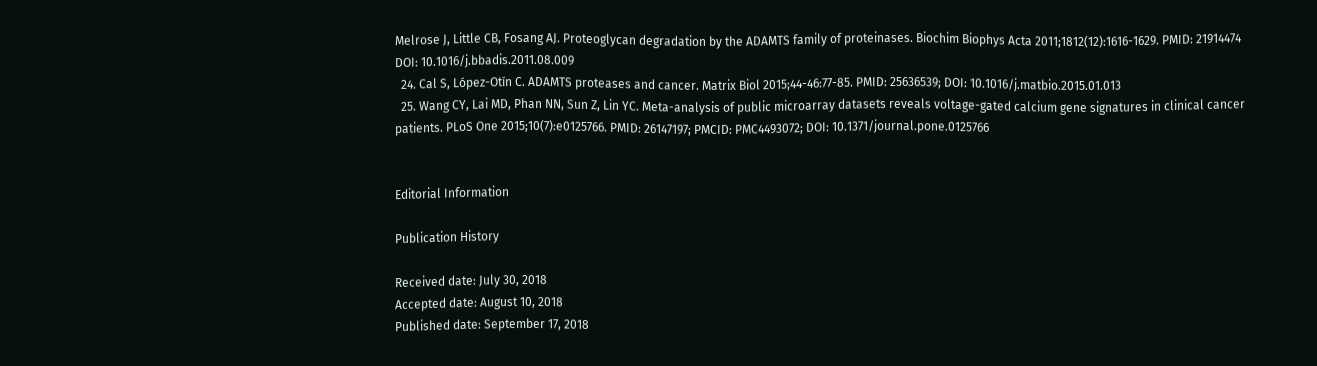Melrose J, Little CB, Fosang AJ. Proteoglycan degradation by the ADAMTS family of proteinases. Biochim Biophys Acta 2011;1812(12):1616-1629. PMID: 21914474 DOI: 10.1016/j.bbadis.2011.08.009
  24. Cal S, López-Otín C. ADAMTS proteases and cancer. Matrix Biol 2015;44-46:77-85. PMID: 25636539; DOI: 10.1016/j.matbio.2015.01.013
  25. Wang CY, Lai MD, Phan NN, Sun Z, Lin YC. Meta-analysis of public microarray datasets reveals voltage-gated calcium gene signatures in clinical cancer patients. PLoS One 2015;10(7):e0125766. PMID: 26147197; PMCID: PMC4493072; DOI: 10.1371/journal.pone.0125766


Editorial Information

Publication History

Received date: July 30, 2018
Accepted date: August 10, 2018
Published date: September 17, 2018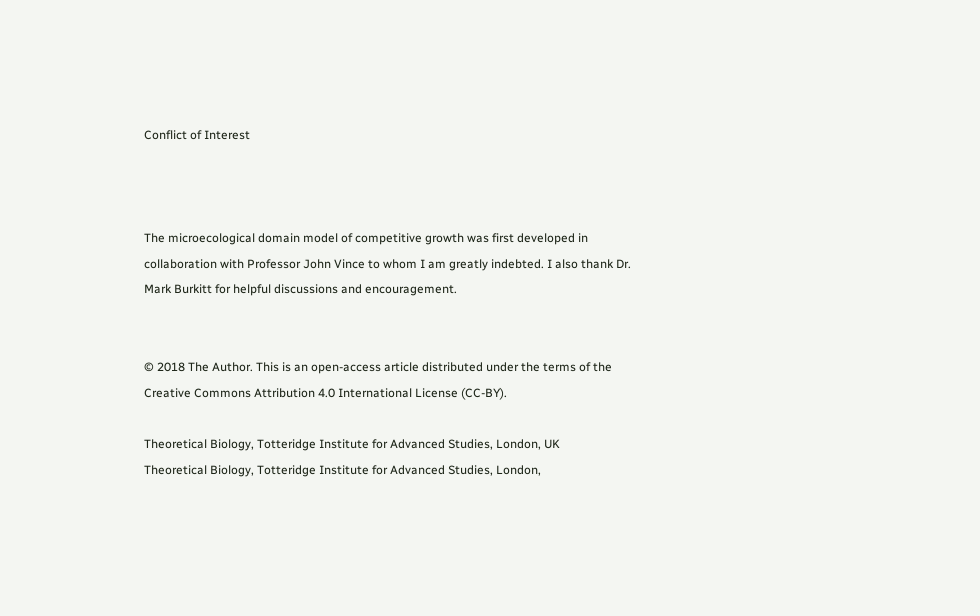Conflict of Interest



The microecological domain model of competitive growth was first developed in collaboration with Professor John Vince to whom I am greatly indebted. I also thank Dr. Mark Burkitt for helpful discussions and encouragement.


© 2018 The Author. This is an open-access article distributed under the terms of the Creative Commons Attribution 4.0 International License (CC-BY).

Theoretical Biology, Totteridge Institute for Advanced Studies, London, UK
Theoretical Biology, Totteridge Institute for Advanced Studies, London,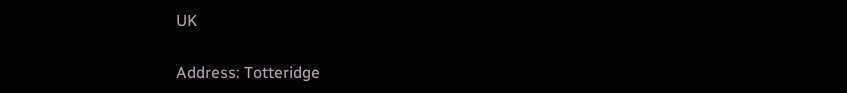UK

Address: Totteridge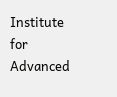Institute for Advanced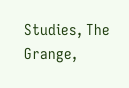Studies, The Grange,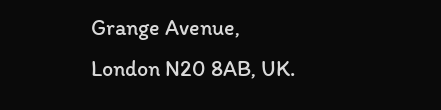Grange Avenue, London N20 8AB, UK.